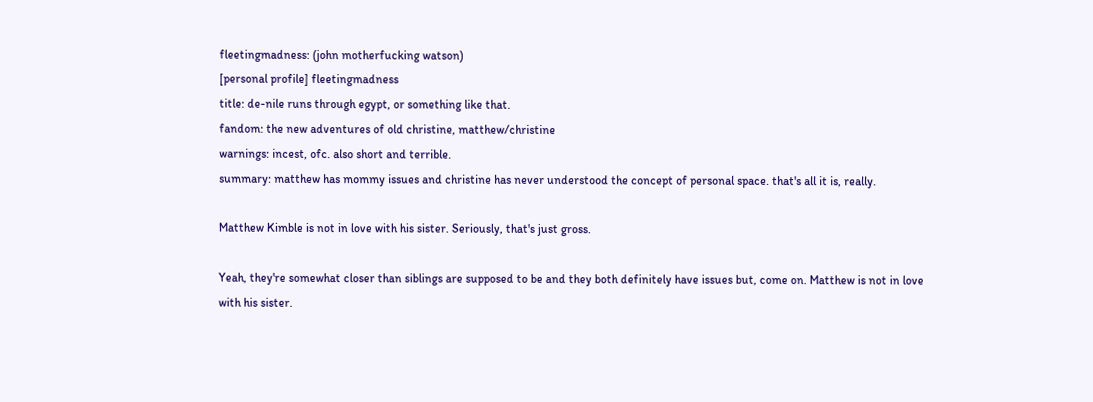fleetingmadness: (john motherfucking watson)
[personal profile] fleetingmadness
title: de-nile runs through egypt, or something like that.
fandom: the new adventures of old christine, matthew/christine
warnings: incest, ofc. also short and terrible.
summary: matthew has mommy issues and christine has never understood the concept of personal space. that's all it is, really.

Matthew Kimble is not in love with his sister. Seriously, that's just gross.

Yeah, they're somewhat closer than siblings are supposed to be and they both definitely have issues but, come on. Matthew is not in love with his sister.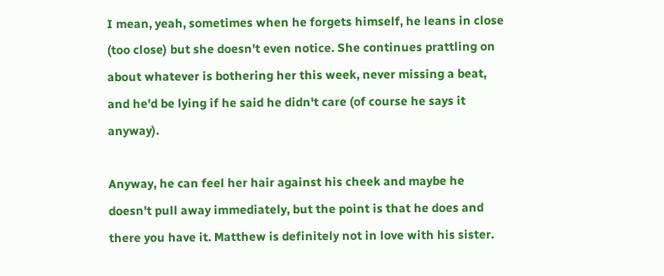I mean, yeah, sometimes when he forgets himself, he leans in close (too close) but she doesn't even notice. She continues prattling on about whatever is bothering her this week, never missing a beat, and he'd be lying if he said he didn't care (of course he says it anyway).

Anyway, he can feel her hair against his cheek and maybe he doesn't pull away immediately, but the point is that he does and there you have it. Matthew is definitely not in love with his sister.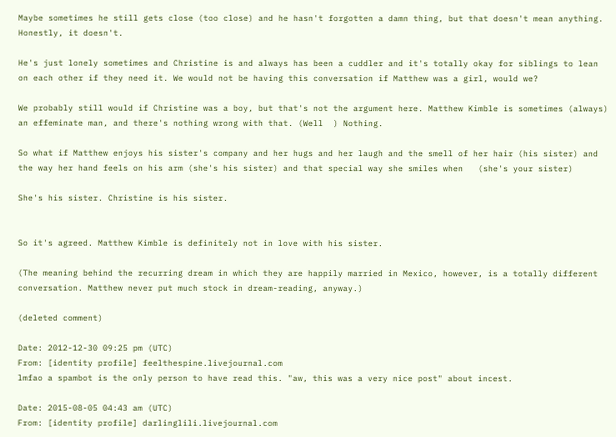Maybe sometimes he still gets close (too close) and he hasn't forgotten a damn thing, but that doesn't mean anything. Honestly, it doesn't.

He's just lonely sometimes and Christine is and always has been a cuddler and it's totally okay for siblings to lean on each other if they need it. We would not be having this conversation if Matthew was a girl, would we?

We probably still would if Christine was a boy, but that's not the argument here. Matthew Kimble is sometimes (always) an effeminate man, and there's nothing wrong with that. (Well  ) Nothing.

So what if Matthew enjoys his sister's company and her hugs and her laugh and the smell of her hair (his sister) and the way her hand feels on his arm (she's his sister) and that special way she smiles when   (she's your sister)

She's his sister. Christine is his sister.


So it's agreed. Matthew Kimble is definitely not in love with his sister.

(The meaning behind the recurring dream in which they are happily married in Mexico, however, is a totally different conversation. Matthew never put much stock in dream-reading, anyway.)

(deleted comment)

Date: 2012-12-30 09:25 pm (UTC)
From: [identity profile] feelthespine.livejournal.com
lmfao a spambot is the only person to have read this. "aw, this was a very nice post" about incest.

Date: 2015-08-05 04:43 am (UTC)
From: [identity profile] darlinglili.livejournal.com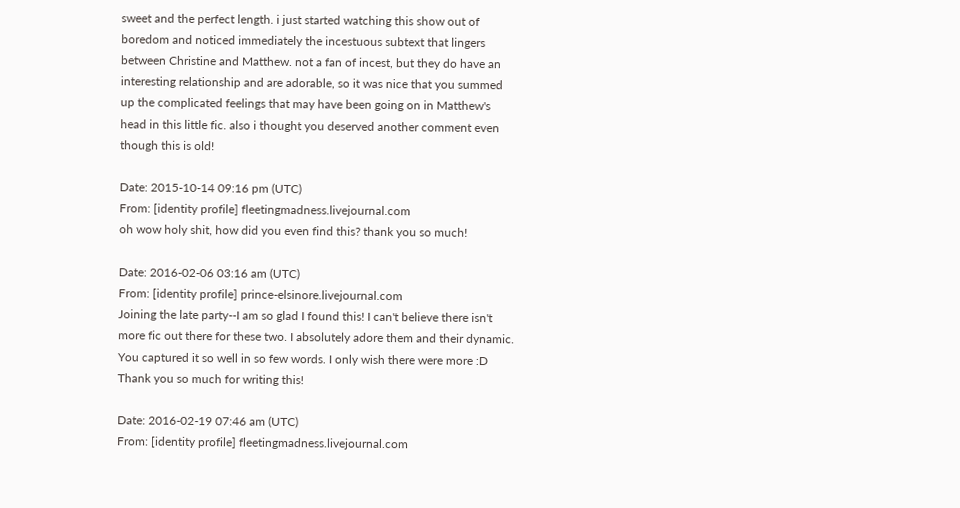sweet and the perfect length. i just started watching this show out of boredom and noticed immediately the incestuous subtext that lingers between Christine and Matthew. not a fan of incest, but they do have an interesting relationship and are adorable, so it was nice that you summed up the complicated feelings that may have been going on in Matthew's head in this little fic. also i thought you deserved another comment even though this is old!

Date: 2015-10-14 09:16 pm (UTC)
From: [identity profile] fleetingmadness.livejournal.com
oh wow holy shit, how did you even find this? thank you so much!

Date: 2016-02-06 03:16 am (UTC)
From: [identity profile] prince-elsinore.livejournal.com
Joining the late party--I am so glad I found this! I can't believe there isn't more fic out there for these two. I absolutely adore them and their dynamic. You captured it so well in so few words. I only wish there were more :D Thank you so much for writing this!

Date: 2016-02-19 07:46 am (UTC)
From: [identity profile] fleetingmadness.livejournal.com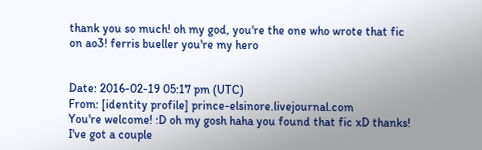thank you so much! oh my god, you're the one who wrote that fic on ao3! ferris bueller you're my hero


Date: 2016-02-19 05:17 pm (UTC)
From: [identity profile] prince-elsinore.livejournal.com
You're welcome! :D oh my gosh haha you found that fic xD thanks! I've got a couple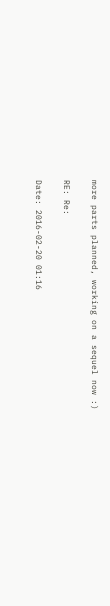more parts planned, working on a sequel now :)

RE: Re:

Date: 2016-02-20 01:16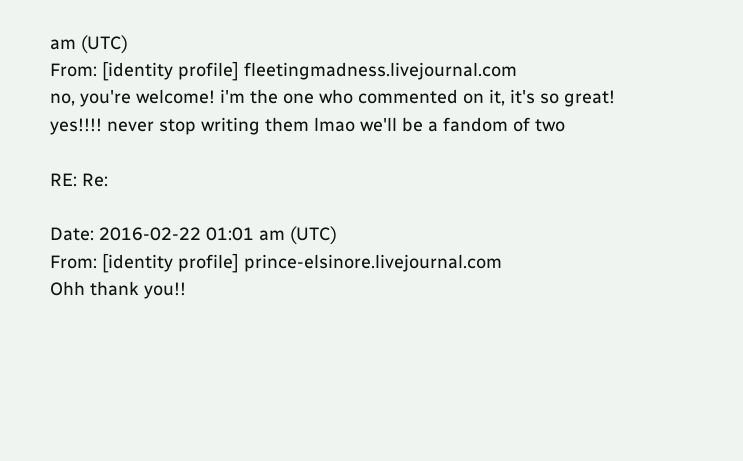am (UTC)
From: [identity profile] fleetingmadness.livejournal.com
no, you're welcome! i'm the one who commented on it, it's so great! yes!!!! never stop writing them lmao we'll be a fandom of two

RE: Re:

Date: 2016-02-22 01:01 am (UTC)
From: [identity profile] prince-elsinore.livejournal.com
Ohh thank you!!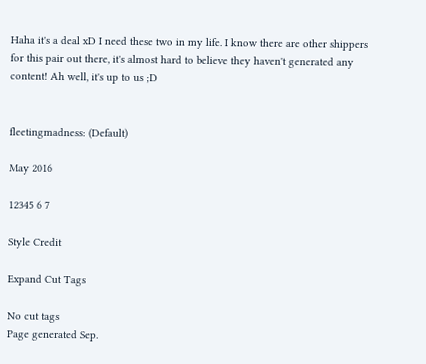Haha it's a deal xD I need these two in my life. I know there are other shippers for this pair out there, it's almost hard to believe they haven't generated any content! Ah well, it's up to us ;D


fleetingmadness: (Default)

May 2016

12345 6 7

Style Credit

Expand Cut Tags

No cut tags
Page generated Sep.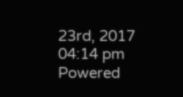23rd, 2017 04:14 pm
Powered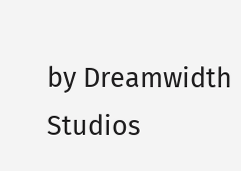by Dreamwidth Studios